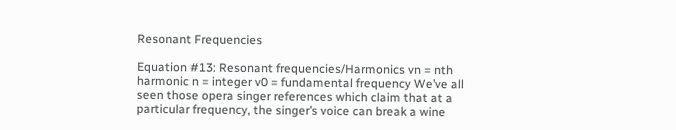Resonant Frequencies

Equation #13: Resonant frequencies/Harmonics vn = nth harmonic n = integer v0 = fundamental frequency We’ve all seen those opera singer references which claim that at a particular frequency, the singer’s voice can break a wine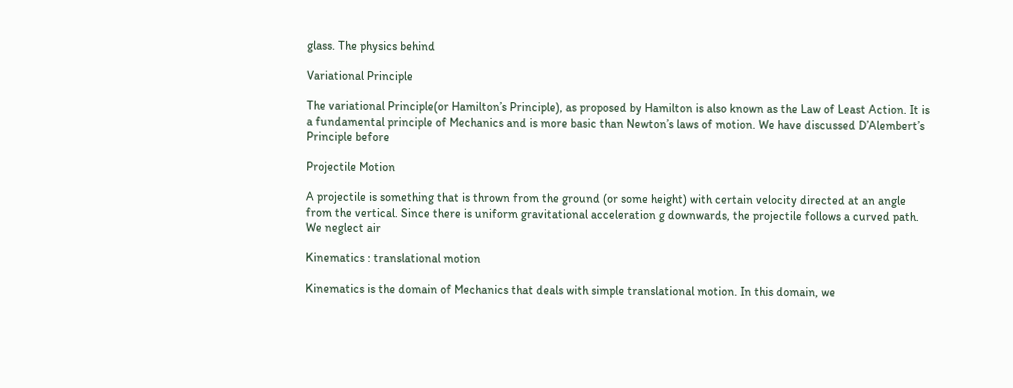glass. The physics behind

Variational Principle

The variational Principle(or Hamilton’s Principle), as proposed by Hamilton is also known as the Law of Least Action. It is a fundamental principle of Mechanics and is more basic than Newton’s laws of motion. We have discussed D’Alembert’s Principle before

Projectile Motion

A projectile is something that is thrown from the ground (or some height) with certain velocity directed at an angle from the vertical. Since there is uniform gravitational acceleration g downwards, the projectile follows a curved path. We neglect air

Kinematics : translational motion

Kinematics is the domain of Mechanics that deals with simple translational motion. In this domain, we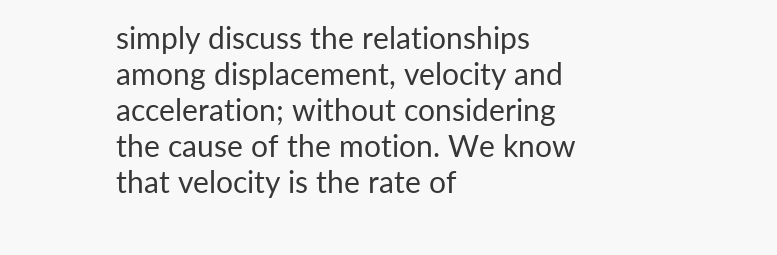simply discuss the relationships among displacement, velocity and acceleration; without considering the cause of the motion. We know that velocity is the rate of